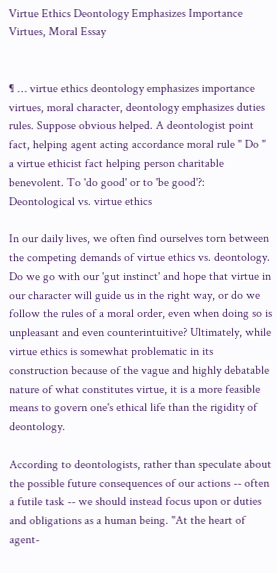Virtue Ethics Deontology Emphasizes Importance Virtues, Moral Essay


¶ … virtue ethics deontology emphasizes importance virtues, moral character, deontology emphasizes duties rules. Suppose obvious helped. A deontologist point fact, helping agent acting accordance moral rule " Do " a virtue ethicist fact helping person charitable benevolent. To 'do good' or to 'be good'?: Deontological vs. virtue ethics

In our daily lives, we often find ourselves torn between the competing demands of virtue ethics vs. deontology. Do we go with our 'gut instinct' and hope that virtue in our character will guide us in the right way, or do we follow the rules of a moral order, even when doing so is unpleasant and even counterintuitive? Ultimately, while virtue ethics is somewhat problematic in its construction because of the vague and highly debatable nature of what constitutes virtue, it is a more feasible means to govern one's ethical life than the rigidity of deontology.

According to deontologists, rather than speculate about the possible future consequences of our actions -- often a futile task -- we should instead focus upon or duties and obligations as a human being. "At the heart of agent-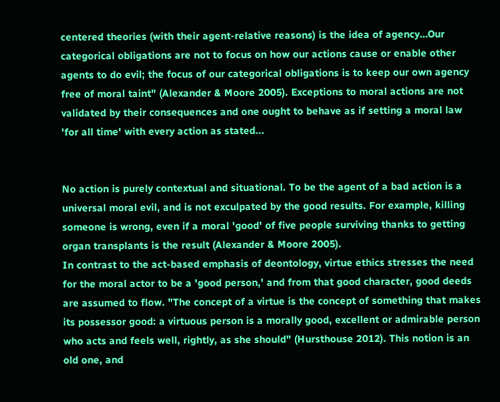centered theories (with their agent-relative reasons) is the idea of agency…Our categorical obligations are not to focus on how our actions cause or enable other agents to do evil; the focus of our categorical obligations is to keep our own agency free of moral taint" (Alexander & Moore 2005). Exceptions to moral actions are not validated by their consequences and one ought to behave as if setting a moral law 'for all time' with every action as stated...


No action is purely contextual and situational. To be the agent of a bad action is a universal moral evil, and is not exculpated by the good results. For example, killing someone is wrong, even if a moral 'good' of five people surviving thanks to getting organ transplants is the result (Alexander & Moore 2005).
In contrast to the act-based emphasis of deontology, virtue ethics stresses the need for the moral actor to be a 'good person,' and from that good character, good deeds are assumed to flow. "The concept of a virtue is the concept of something that makes its possessor good: a virtuous person is a morally good, excellent or admirable person who acts and feels well, rightly, as she should" (Hursthouse 2012). This notion is an old one, and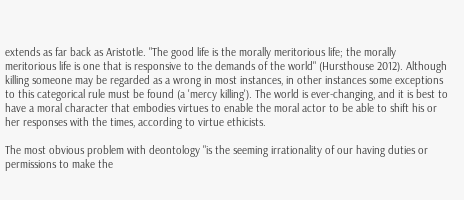extends as far back as Aristotle. "The good life is the morally meritorious life; the morally meritorious life is one that is responsive to the demands of the world" (Hursthouse 2012). Although killing someone may be regarded as a wrong in most instances, in other instances some exceptions to this categorical rule must be found (a 'mercy killing'). The world is ever-changing, and it is best to have a moral character that embodies virtues to enable the moral actor to be able to shift his or her responses with the times, according to virtue ethicists.

The most obvious problem with deontology "is the seeming irrationality of our having duties or permissions to make the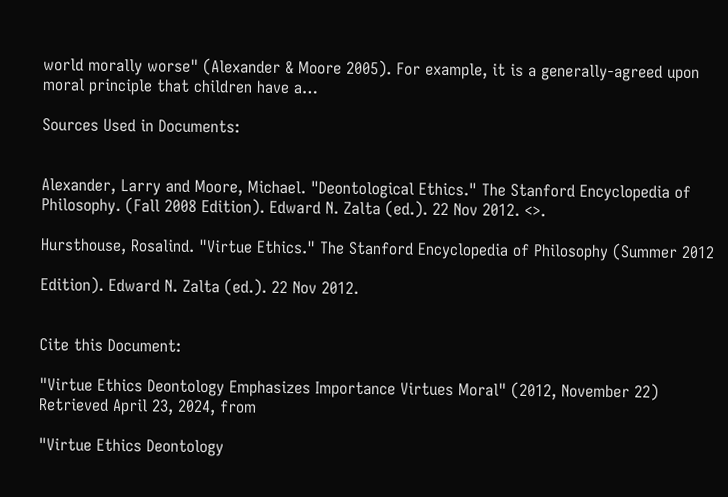world morally worse" (Alexander & Moore 2005). For example, it is a generally-agreed upon moral principle that children have a…

Sources Used in Documents:


Alexander, Larry and Moore, Michael. "Deontological Ethics." The Stanford Encyclopedia of Philosophy. (Fall 2008 Edition). Edward N. Zalta (ed.). 22 Nov 2012. <>.

Hursthouse, Rosalind. "Virtue Ethics." The Stanford Encyclopedia of Philosophy (Summer 2012

Edition). Edward N. Zalta (ed.). 22 Nov 2012.


Cite this Document:

"Virtue Ethics Deontology Emphasizes Importance Virtues Moral" (2012, November 22) Retrieved April 23, 2024, from

"Virtue Ethics Deontology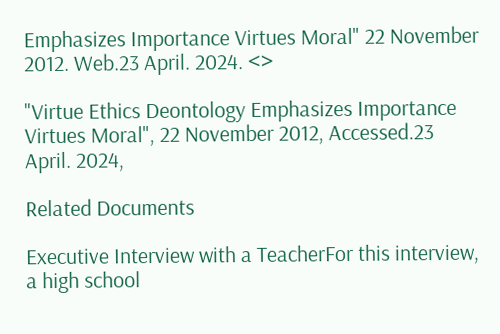Emphasizes Importance Virtues Moral" 22 November 2012. Web.23 April. 2024. <>

"Virtue Ethics Deontology Emphasizes Importance Virtues Moral", 22 November 2012, Accessed.23 April. 2024,

Related Documents

Executive Interview with a TeacherFor this interview, a high school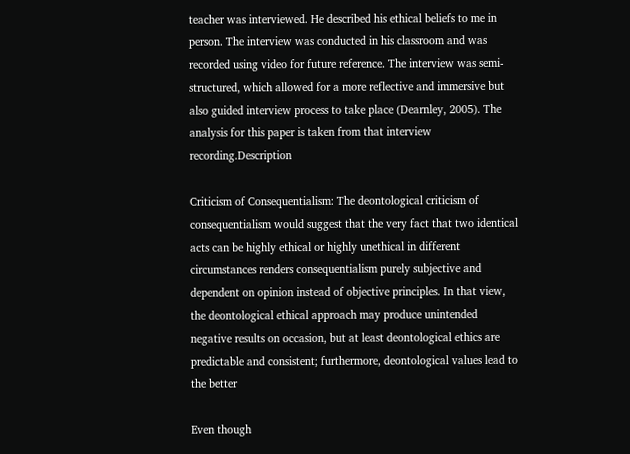teacher was interviewed. He described his ethical beliefs to me in person. The interview was conducted in his classroom and was recorded using video for future reference. The interview was semi-structured, which allowed for a more reflective and immersive but also guided interview process to take place (Dearnley, 2005). The analysis for this paper is taken from that interview recording.Description

Criticism of Consequentialism: The deontological criticism of consequentialism would suggest that the very fact that two identical acts can be highly ethical or highly unethical in different circumstances renders consequentialism purely subjective and dependent on opinion instead of objective principles. In that view, the deontological ethical approach may produce unintended negative results on occasion, but at least deontological ethics are predictable and consistent; furthermore, deontological values lead to the better

Even though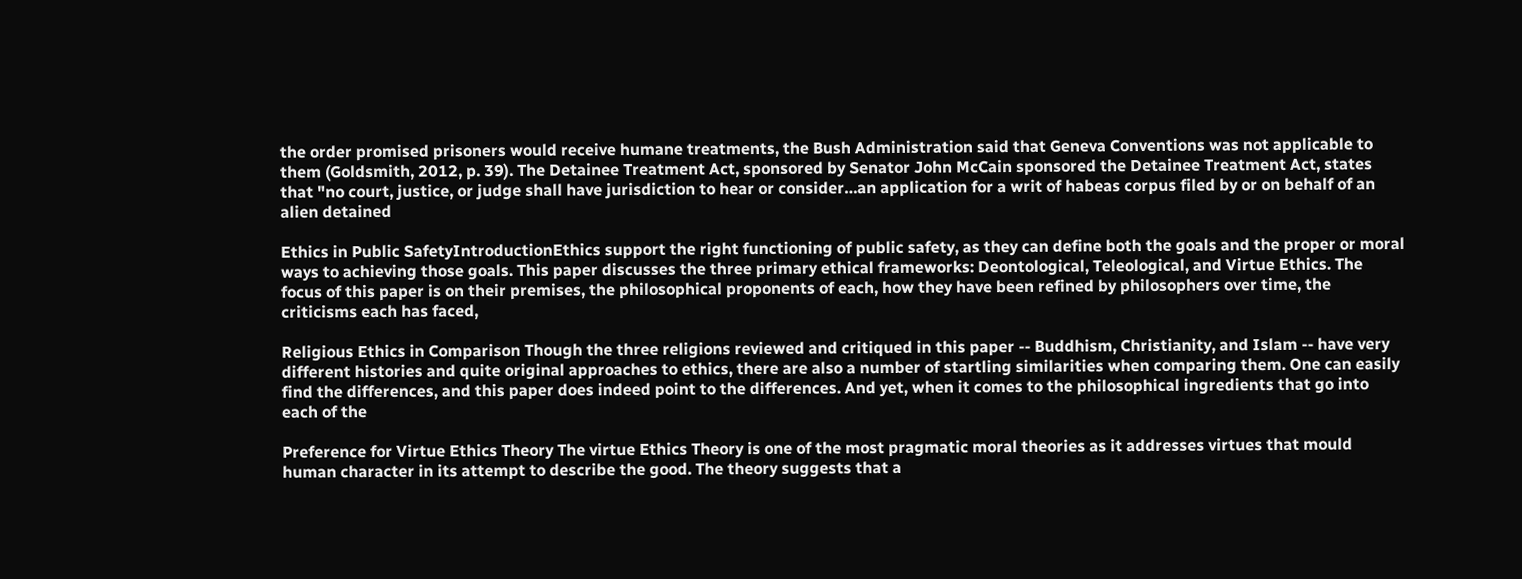the order promised prisoners would receive humane treatments, the Bush Administration said that Geneva Conventions was not applicable to them (Goldsmith, 2012, p. 39). The Detainee Treatment Act, sponsored by Senator John McCain sponsored the Detainee Treatment Act, states that "no court, justice, or judge shall have jurisdiction to hear or consider…an application for a writ of habeas corpus filed by or on behalf of an alien detained

Ethics in Public SafetyIntroductionEthics support the right functioning of public safety, as they can define both the goals and the proper or moral ways to achieving those goals. This paper discusses the three primary ethical frameworks: Deontological, Teleological, and Virtue Ethics. The focus of this paper is on their premises, the philosophical proponents of each, how they have been refined by philosophers over time, the criticisms each has faced,

Religious Ethics in Comparison Though the three religions reviewed and critiqued in this paper -- Buddhism, Christianity, and Islam -- have very different histories and quite original approaches to ethics, there are also a number of startling similarities when comparing them. One can easily find the differences, and this paper does indeed point to the differences. And yet, when it comes to the philosophical ingredients that go into each of the

Preference for Virtue Ethics Theory The virtue Ethics Theory is one of the most pragmatic moral theories as it addresses virtues that mould human character in its attempt to describe the good. The theory suggests that a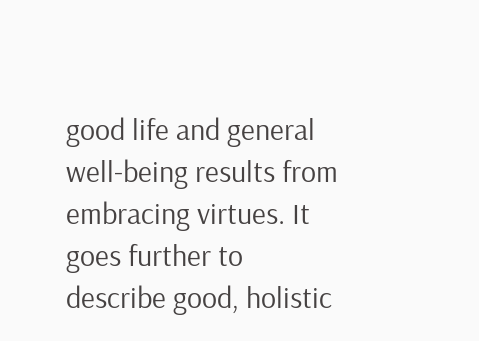good life and general well-being results from embracing virtues. It goes further to describe good, holistic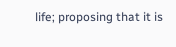life; proposing that it is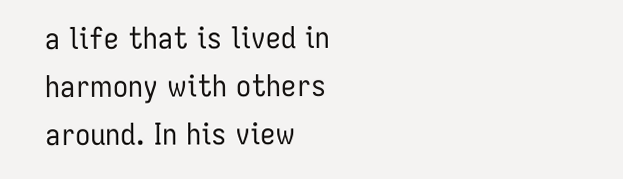a life that is lived in harmony with others around. In his view